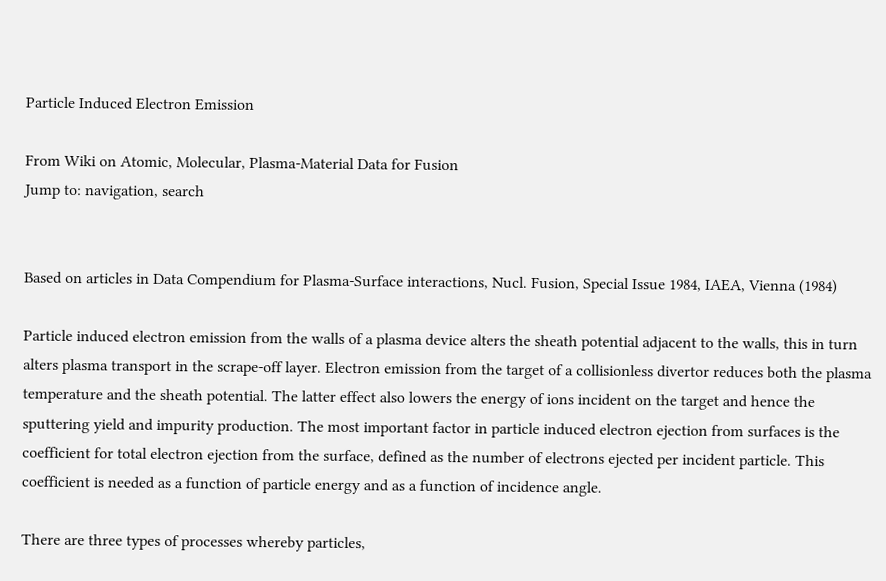Particle Induced Electron Emission

From Wiki on Atomic, Molecular, Plasma-Material Data for Fusion
Jump to: navigation, search


Based on articles in Data Compendium for Plasma-Surface interactions, Nucl. Fusion, Special Issue 1984, IAEA, Vienna (1984)

Particle induced electron emission from the walls of a plasma device alters the sheath potential adjacent to the walls, this in turn alters plasma transport in the scrape-off layer. Electron emission from the target of a collisionless divertor reduces both the plasma temperature and the sheath potential. The latter effect also lowers the energy of ions incident on the target and hence the sputtering yield and impurity production. The most important factor in particle induced electron ejection from surfaces is the coefficient for total electron ejection from the surface, defined as the number of electrons ejected per incident particle. This coefficient is needed as a function of particle energy and as a function of incidence angle.

There are three types of processes whereby particles,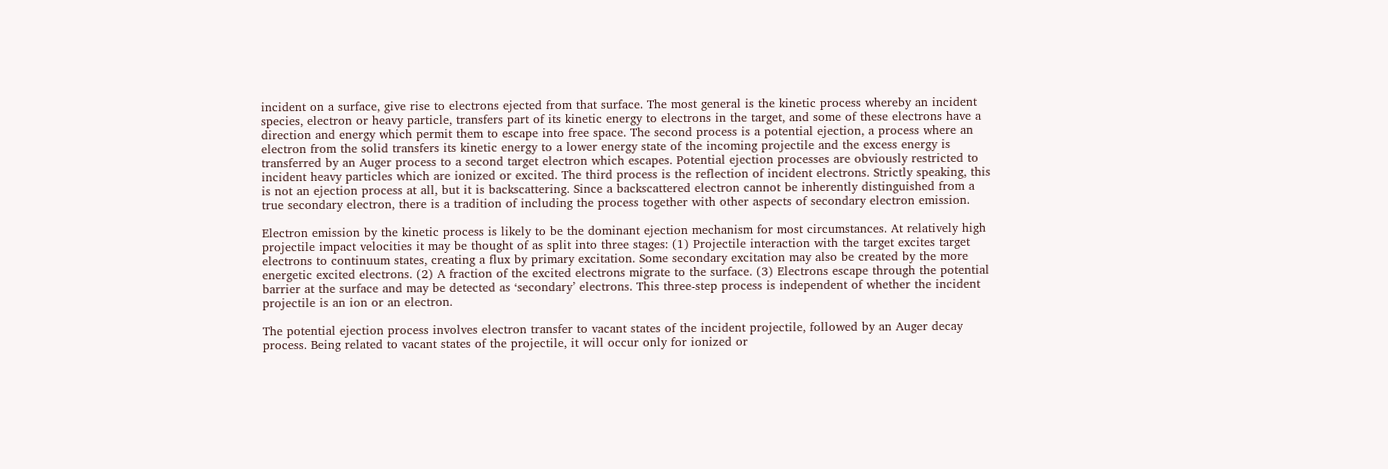incident on a surface, give rise to electrons ejected from that surface. The most general is the kinetic process whereby an incident species, electron or heavy particle, transfers part of its kinetic energy to electrons in the target, and some of these electrons have a direction and energy which permit them to escape into free space. The second process is a potential ejection, a process where an electron from the solid transfers its kinetic energy to a lower energy state of the incoming projectile and the excess energy is transferred by an Auger process to a second target electron which escapes. Potential ejection processes are obviously restricted to incident heavy particles which are ionized or excited. The third process is the reflection of incident electrons. Strictly speaking, this is not an ejection process at all, but it is backscattering. Since a backscattered electron cannot be inherently distinguished from a true secondary electron, there is a tradition of including the process together with other aspects of secondary electron emission.

Electron emission by the kinetic process is likely to be the dominant ejection mechanism for most circumstances. At relatively high projectile impact velocities it may be thought of as split into three stages: (1) Projectile interaction with the target excites target electrons to continuum states, creating a flux by primary excitation. Some secondary excitation may also be created by the more energetic excited electrons. (2) A fraction of the excited electrons migrate to the surface. (3) Electrons escape through the potential barrier at the surface and may be detected as ‘secondary’ electrons. This three-step process is independent of whether the incident projectile is an ion or an electron.

The potential ejection process involves electron transfer to vacant states of the incident projectile, followed by an Auger decay process. Being related to vacant states of the projectile, it will occur only for ionized or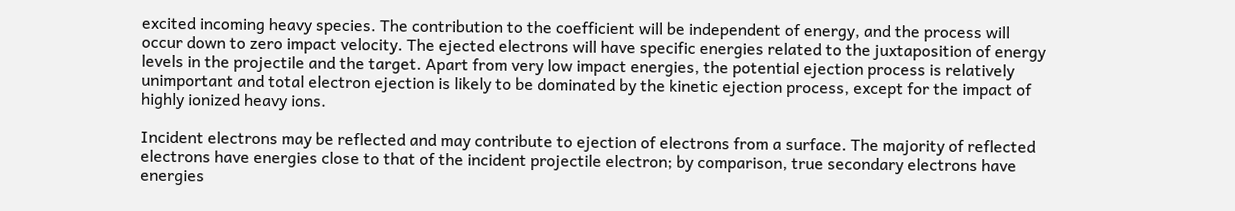excited incoming heavy species. The contribution to the coefficient will be independent of energy, and the process will occur down to zero impact velocity. The ejected electrons will have specific energies related to the juxtaposition of energy levels in the projectile and the target. Apart from very low impact energies, the potential ejection process is relatively unimportant and total electron ejection is likely to be dominated by the kinetic ejection process, except for the impact of highly ionized heavy ions.

Incident electrons may be reflected and may contribute to ejection of electrons from a surface. The majority of reflected electrons have energies close to that of the incident projectile electron; by comparison, true secondary electrons have energies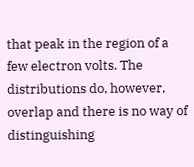that peak in the region of a few electron volts. The distributions do, however, overlap and there is no way of distinguishing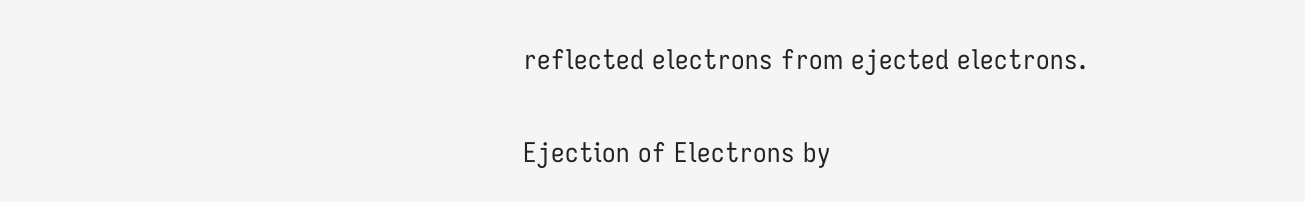reflected electrons from ejected electrons.

Ejection of Electrons by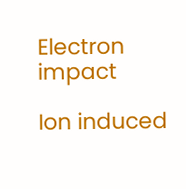Electron impact

Ion induced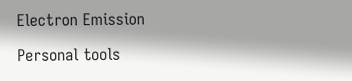Electron Emission

Personal tools